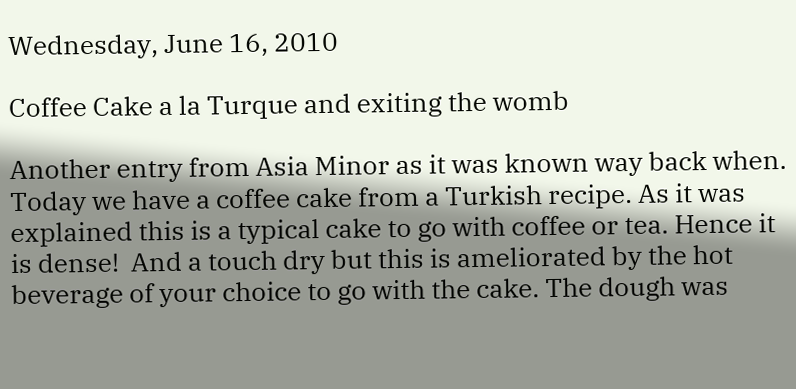Wednesday, June 16, 2010

Coffee Cake a la Turque and exiting the womb

Another entry from Asia Minor as it was known way back when. Today we have a coffee cake from a Turkish recipe. As it was explained this is a typical cake to go with coffee or tea. Hence it is dense!  And a touch dry but this is ameliorated by the hot beverage of your choice to go with the cake. The dough was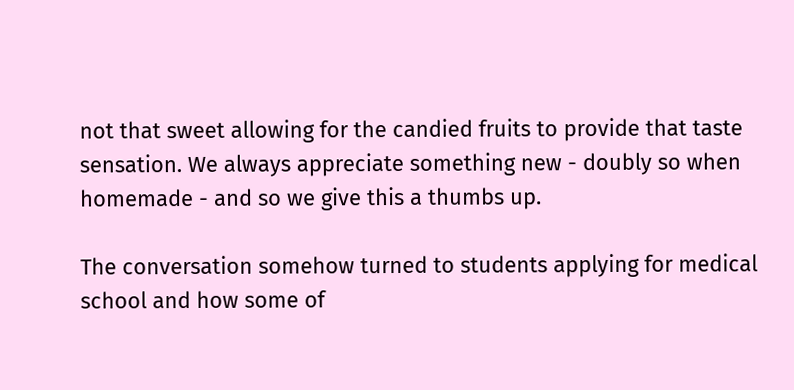not that sweet allowing for the candied fruits to provide that taste sensation. We always appreciate something new - doubly so when homemade - and so we give this a thumbs up.

The conversation somehow turned to students applying for medical school and how some of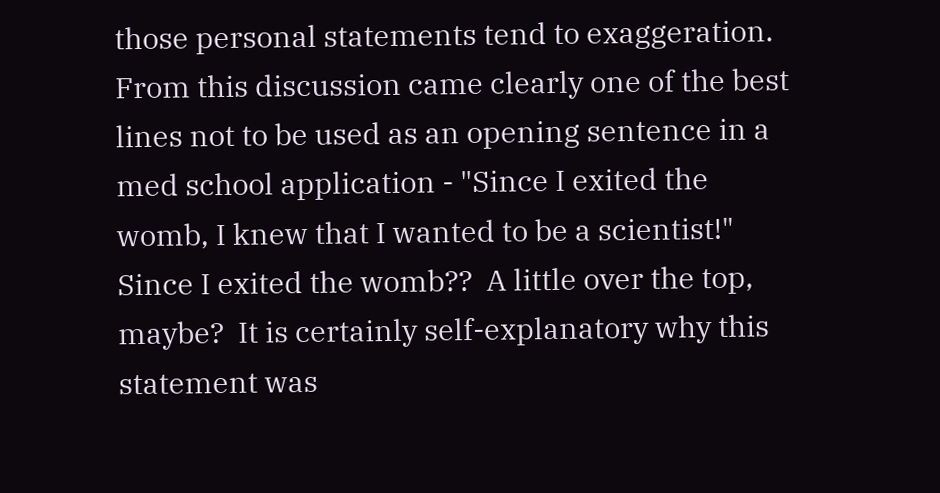those personal statements tend to exaggeration. From this discussion came clearly one of the best lines not to be used as an opening sentence in a med school application - "Since I exited the womb, I knew that I wanted to be a scientist!" Since I exited the womb??  A little over the top, maybe?  It is certainly self-explanatory why this statement was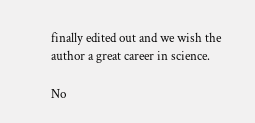finally edited out and we wish the author a great career in science.

No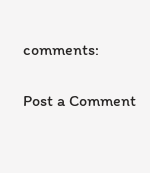comments:

Post a Comment